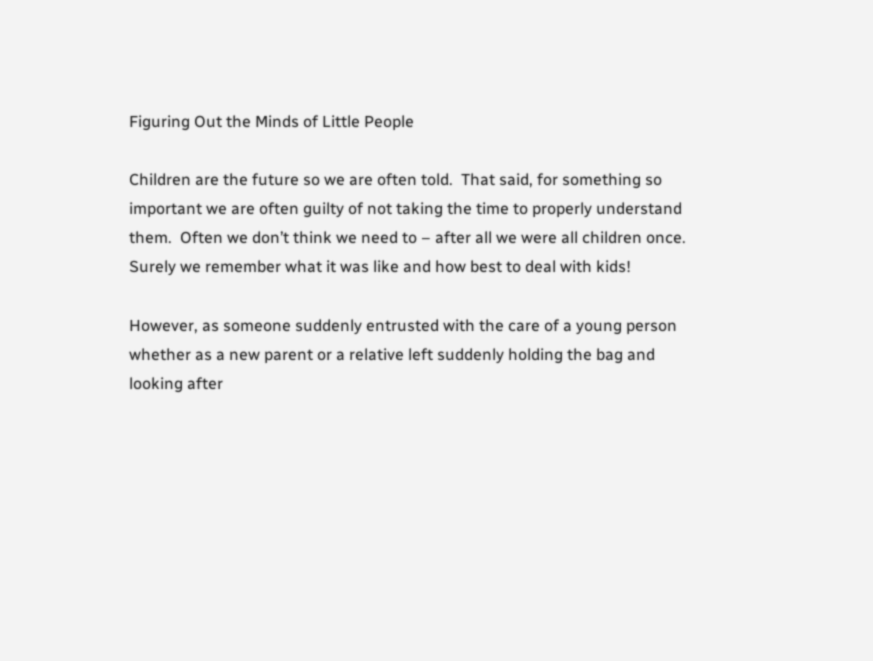Figuring Out the Minds of Little People

Children are the future so we are often told.  That said, for something so important we are often guilty of not taking the time to properly understand them.  Often we don’t think we need to – after all we were all children once.   Surely we remember what it was like and how best to deal with kids!

However, as someone suddenly entrusted with the care of a young person whether as a new parent or a relative left suddenly holding the bag and looking after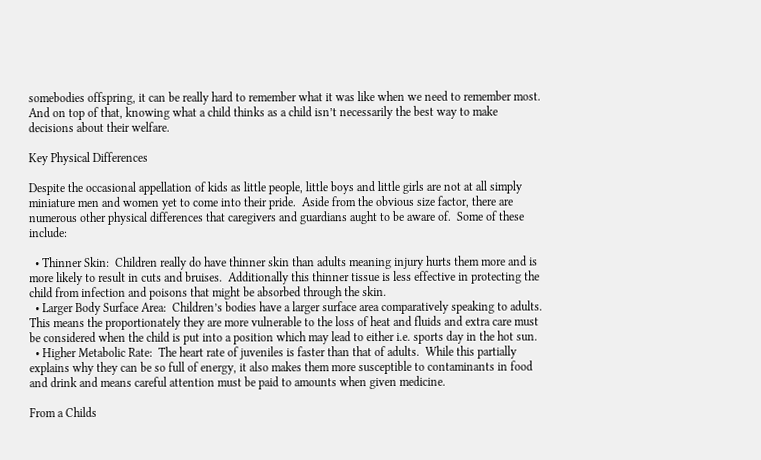somebodies offspring, it can be really hard to remember what it was like when we need to remember most.  And on top of that, knowing what a child thinks as a child isn’t necessarily the best way to make decisions about their welfare.

Key Physical Differences

Despite the occasional appellation of kids as little people, little boys and little girls are not at all simply miniature men and women yet to come into their pride.  Aside from the obvious size factor, there are numerous other physical differences that caregivers and guardians aught to be aware of.  Some of these include:

  • Thinner Skin:  Children really do have thinner skin than adults meaning injury hurts them more and is more likely to result in cuts and bruises.  Additionally this thinner tissue is less effective in protecting the child from infection and poisons that might be absorbed through the skin.
  • Larger Body Surface Area:  Children’s bodies have a larger surface area comparatively speaking to adults.  This means the proportionately they are more vulnerable to the loss of heat and fluids and extra care must be considered when the child is put into a position which may lead to either i.e. sports day in the hot sun.
  • Higher Metabolic Rate:  The heart rate of juveniles is faster than that of adults.  While this partially explains why they can be so full of energy, it also makes them more susceptible to contaminants in food and drink and means careful attention must be paid to amounts when given medicine.

From a Childs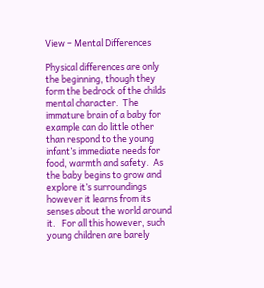View – Mental Differences

Physical differences are only the beginning, though they form the bedrock of the childs mental character.  The immature brain of a baby for example can do little other than respond to the young infant’s immediate needs for food, warmth and safety.  As the baby begins to grow and explore it’s surroundings however it learns from its senses about the world around it.   For all this however, such young children are barely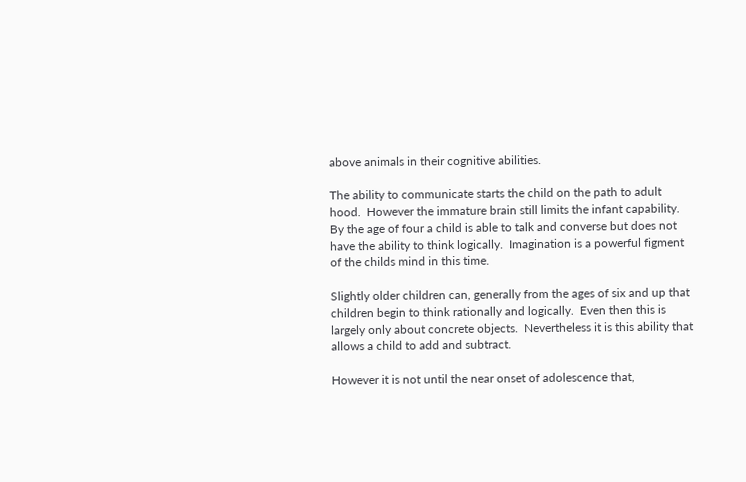above animals in their cognitive abilities.

The ability to communicate starts the child on the path to adult hood.  However the immature brain still limits the infant capability.  By the age of four a child is able to talk and converse but does not have the ability to think logically.  Imagination is a powerful figment of the childs mind in this time.

Slightly older children can, generally from the ages of six and up that children begin to think rationally and logically.  Even then this is largely only about concrete objects.  Nevertheless it is this ability that allows a child to add and subtract.

However it is not until the near onset of adolescence that,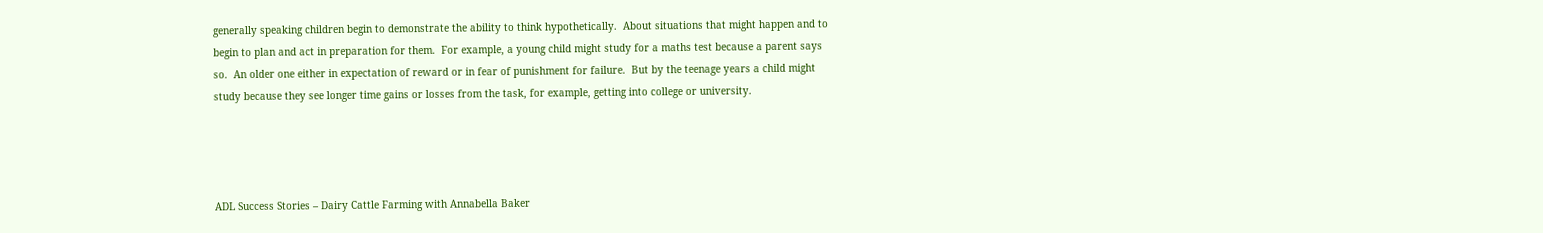generally speaking children begin to demonstrate the ability to think hypothetically.  About situations that might happen and to begin to plan and act in preparation for them.  For example, a young child might study for a maths test because a parent says so.  An older one either in expectation of reward or in fear of punishment for failure.  But by the teenage years a child might study because they see longer time gains or losses from the task, for example, getting into college or university.




ADL Success Stories – Dairy Cattle Farming with Annabella Baker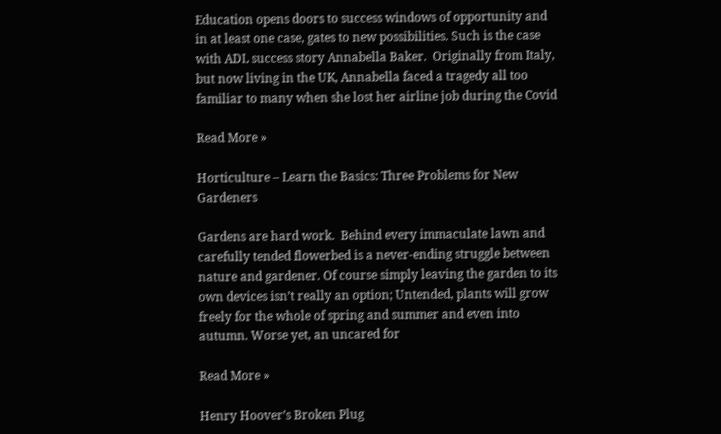Education opens doors to success windows of opportunity and in at least one case, gates to new possibilities. Such is the case with ADL success story Annabella Baker.  Originally from Italy, but now living in the UK, Annabella faced a tragedy all too familiar to many when she lost her airline job during the Covid

Read More »

Horticulture – Learn the Basics: Three Problems for New Gardeners

Gardens are hard work.  Behind every immaculate lawn and carefully tended flowerbed is a never-ending struggle between nature and gardener. Of course simply leaving the garden to its own devices isn’t really an option; Untended, plants will grow freely for the whole of spring and summer and even into autumn. Worse yet, an uncared for

Read More »

Henry Hoover’s Broken Plug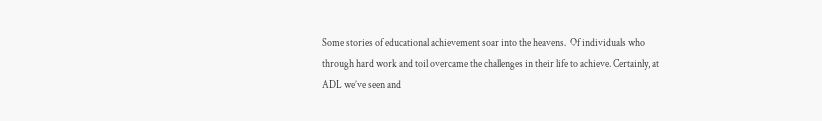Some stories of educational achievement soar into the heavens.  Of individuals who through hard work and toil overcame the challenges in their life to achieve. Certainly, at ADL we’ve seen and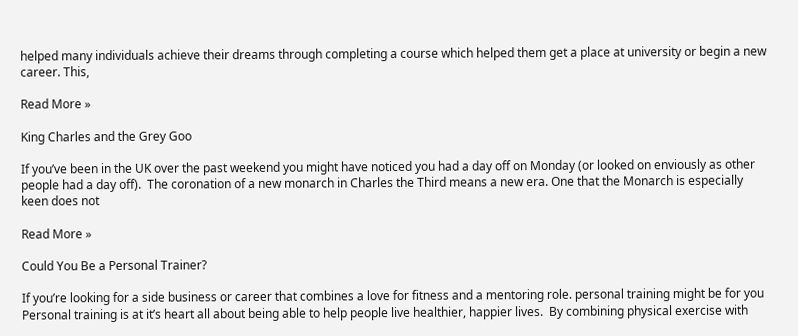helped many individuals achieve their dreams through completing a course which helped them get a place at university or begin a new career. This,

Read More »

King Charles and the Grey Goo

If you’ve been in the UK over the past weekend you might have noticed you had a day off on Monday (or looked on enviously as other people had a day off).  The coronation of a new monarch in Charles the Third means a new era. One that the Monarch is especially keen does not

Read More »

Could You Be a Personal Trainer?

If you’re looking for a side business or career that combines a love for fitness and a mentoring role. personal training might be for you Personal training is at it’s heart all about being able to help people live healthier, happier lives.  By combining physical exercise with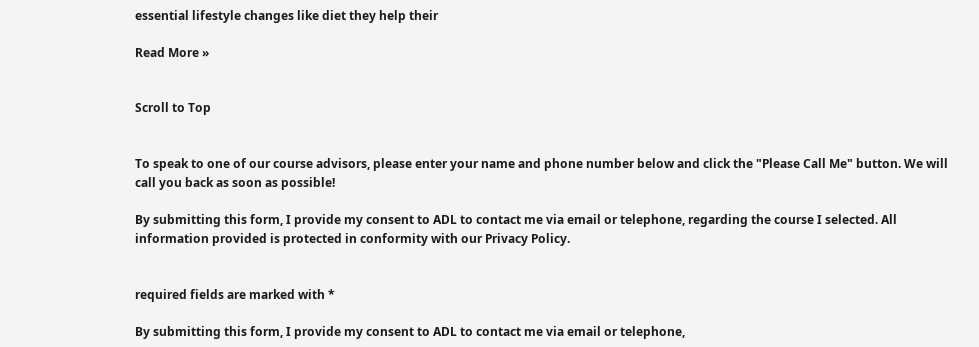essential lifestyle changes like diet they help their

Read More »


Scroll to Top


To speak to one of our course advisors, please enter your name and phone number below and click the "Please Call Me" button. We will call you back as soon as possible!

By submitting this form, I provide my consent to ADL to contact me via email or telephone, regarding the course I selected. All information provided is protected in conformity with our Privacy Policy.


required fields are marked with *

By submitting this form, I provide my consent to ADL to contact me via email or telephone,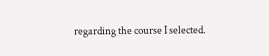regarding the course I selected.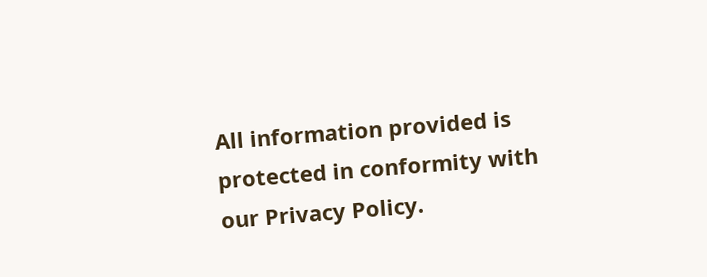All information provided is protected in conformity with our Privacy Policy.